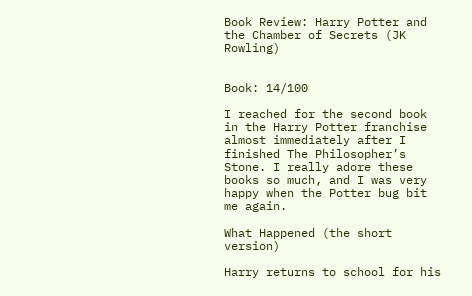Book Review: Harry Potter and the Chamber of Secrets (JK Rowling)


Book: 14/100

I reached for the second book in the Harry Potter franchise almost immediately after I finished The Philosopher’s Stone. I really adore these books so much, and I was very happy when the Potter bug bit me again.

What Happened (the short version)

Harry returns to school for his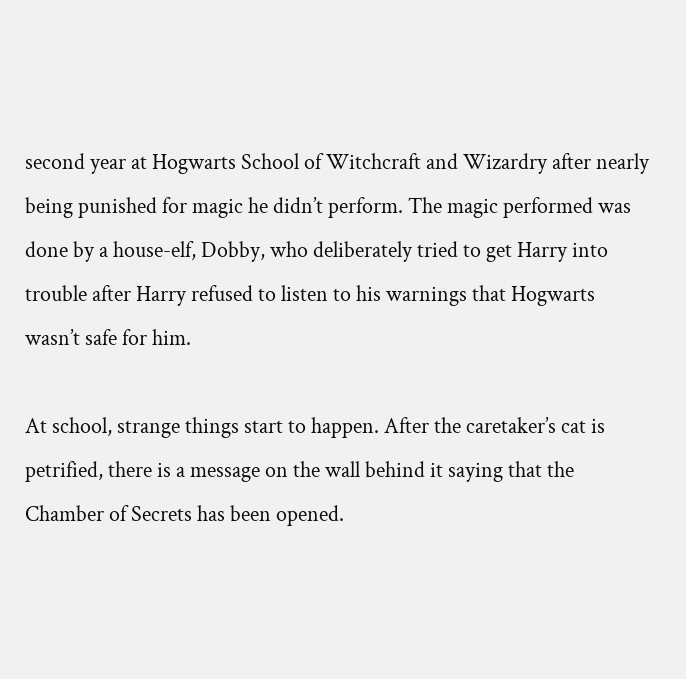second year at Hogwarts School of Witchcraft and Wizardry after nearly being punished for magic he didn’t perform. The magic performed was done by a house-elf, Dobby, who deliberately tried to get Harry into trouble after Harry refused to listen to his warnings that Hogwarts wasn’t safe for him.

At school, strange things start to happen. After the caretaker’s cat is petrified, there is a message on the wall behind it saying that the Chamber of Secrets has been opened.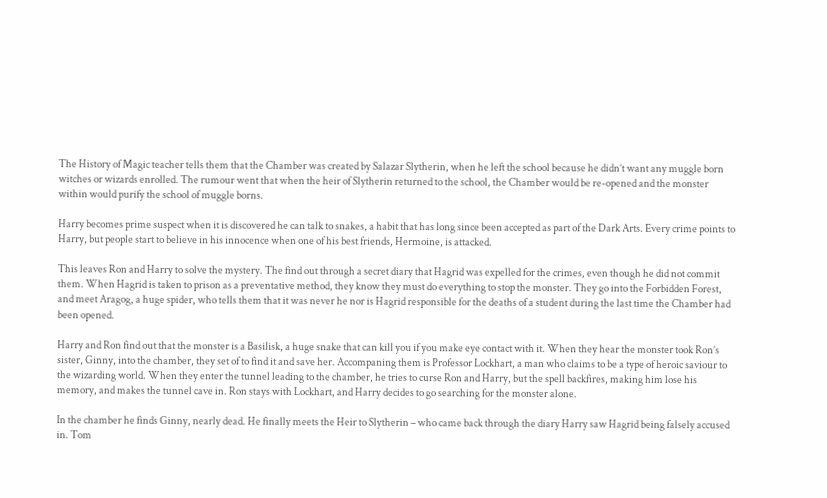The History of Magic teacher tells them that the Chamber was created by Salazar Slytherin, when he left the school because he didn’t want any muggle born witches or wizards enrolled. The rumour went that when the heir of Slytherin returned to the school, the Chamber would be re-opened and the monster within would purify the school of muggle borns.

Harry becomes prime suspect when it is discovered he can talk to snakes, a habit that has long since been accepted as part of the Dark Arts. Every crime points to Harry, but people start to believe in his innocence when one of his best friends, Hermoine, is attacked.

This leaves Ron and Harry to solve the mystery. The find out through a secret diary that Hagrid was expelled for the crimes, even though he did not commit them. When Hagrid is taken to prison as a preventative method, they know they must do everything to stop the monster. They go into the Forbidden Forest, and meet Aragog, a huge spider, who tells them that it was never he nor is Hagrid responsible for the deaths of a student during the last time the Chamber had been opened.

Harry and Ron find out that the monster is a Basilisk, a huge snake that can kill you if you make eye contact with it. When they hear the monster took Ron’s sister, Ginny, into the chamber, they set of to find it and save her. Accompaning them is Professor Lockhart, a man who claims to be a type of heroic saviour to the wizarding world. When they enter the tunnel leading to the chamber, he tries to curse Ron and Harry, but the spell backfires, making him lose his memory, and makes the tunnel cave in. Ron stays with Lockhart, and Harry decides to go searching for the monster alone.

In the chamber he finds Ginny, nearly dead. He finally meets the Heir to Slytherin – who came back through the diary Harry saw Hagrid being falsely accused in. Tom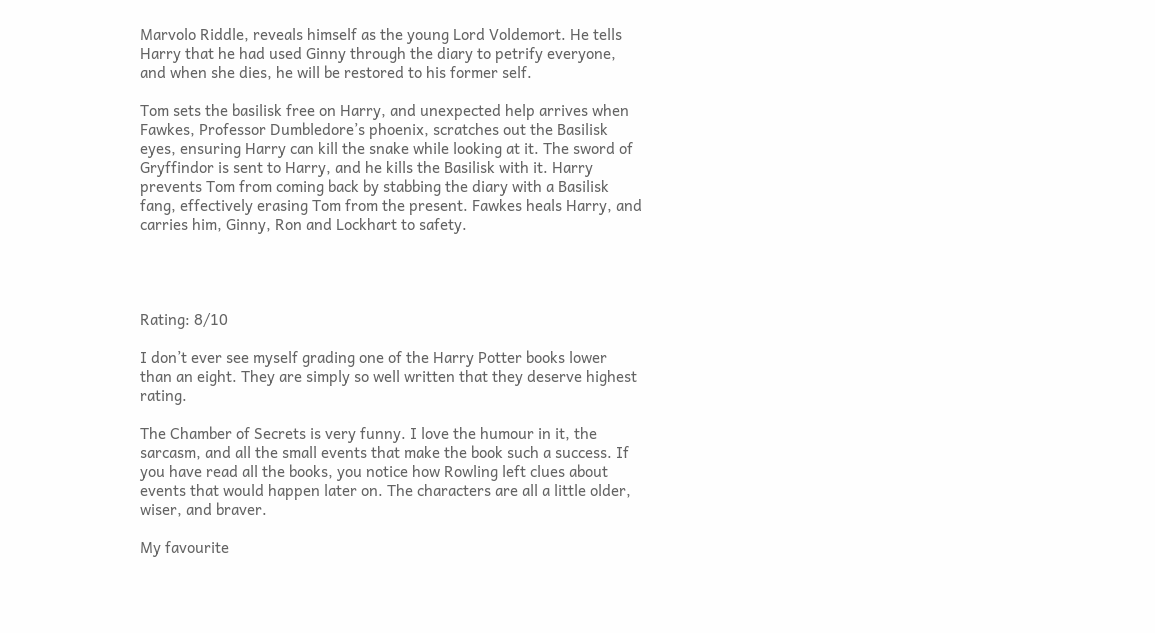Marvolo Riddle, reveals himself as the young Lord Voldemort. He tells Harry that he had used Ginny through the diary to petrify everyone, and when she dies, he will be restored to his former self.

Tom sets the basilisk free on Harry, and unexpected help arrives when Fawkes, Professor Dumbledore’s phoenix, scratches out the Basilisk eyes, ensuring Harry can kill the snake while looking at it. The sword of Gryffindor is sent to Harry, and he kills the Basilisk with it. Harry prevents Tom from coming back by stabbing the diary with a Basilisk fang, effectively erasing Tom from the present. Fawkes heals Harry, and carries him, Ginny, Ron and Lockhart to safety.




Rating: 8/10

I don’t ever see myself grading one of the Harry Potter books lower than an eight. They are simply so well written that they deserve highest rating.

The Chamber of Secrets is very funny. I love the humour in it, the sarcasm, and all the small events that make the book such a success. If you have read all the books, you notice how Rowling left clues about events that would happen later on. The characters are all a little older, wiser, and braver.

My favourite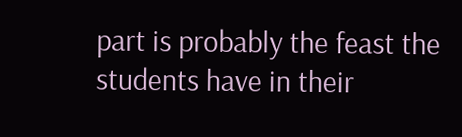part is probably the feast the students have in their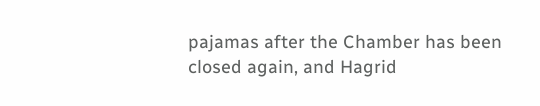pajamas after the Chamber has been closed again, and Hagrid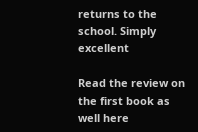returns to the school. Simply excellent

Read the review on the first book as well here